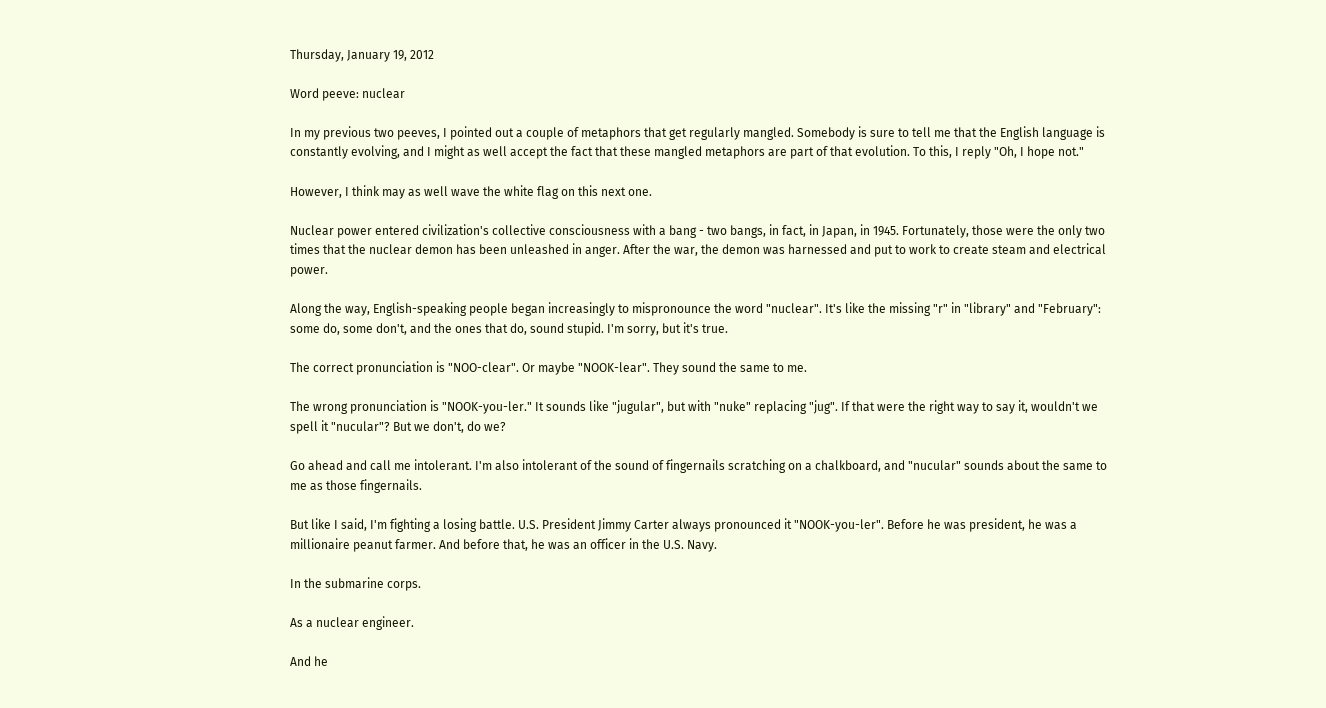Thursday, January 19, 2012

Word peeve: nuclear

In my previous two peeves, I pointed out a couple of metaphors that get regularly mangled. Somebody is sure to tell me that the English language is constantly evolving, and I might as well accept the fact that these mangled metaphors are part of that evolution. To this, I reply "Oh, I hope not."

However, I think may as well wave the white flag on this next one.

Nuclear power entered civilization's collective consciousness with a bang - two bangs, in fact, in Japan, in 1945. Fortunately, those were the only two times that the nuclear demon has been unleashed in anger. After the war, the demon was harnessed and put to work to create steam and electrical power.

Along the way, English-speaking people began increasingly to mispronounce the word "nuclear". It's like the missing "r" in "library" and "February": some do, some don't, and the ones that do, sound stupid. I'm sorry, but it's true.

The correct pronunciation is "NOO-clear". Or maybe "NOOK-lear". They sound the same to me.

The wrong pronunciation is "NOOK-you-ler." It sounds like "jugular", but with "nuke" replacing "jug". If that were the right way to say it, wouldn't we spell it "nucular"? But we don't, do we?

Go ahead and call me intolerant. I'm also intolerant of the sound of fingernails scratching on a chalkboard, and "nucular" sounds about the same to me as those fingernails.

But like I said, I'm fighting a losing battle. U.S. President Jimmy Carter always pronounced it "NOOK-you-ler". Before he was president, he was a millionaire peanut farmer. And before that, he was an officer in the U.S. Navy.

In the submarine corps.

As a nuclear engineer.

And he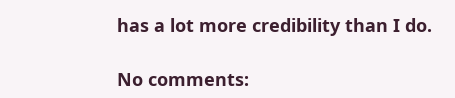has a lot more credibility than I do.

No comments: